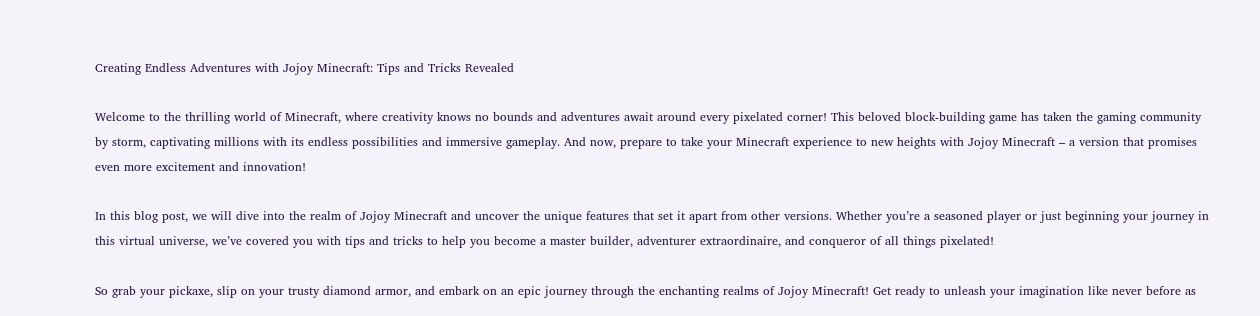Creating Endless Adventures with Jojoy Minecraft: Tips and Tricks Revealed

Welcome to the thrilling world of Minecraft, where creativity knows no bounds and adventures await around every pixelated corner! This beloved block-building game has taken the gaming community by storm, captivating millions with its endless possibilities and immersive gameplay. And now, prepare to take your Minecraft experience to new heights with Jojoy Minecraft – a version that promises even more excitement and innovation!

In this blog post, we will dive into the realm of Jojoy Minecraft and uncover the unique features that set it apart from other versions. Whether you’re a seasoned player or just beginning your journey in this virtual universe, we’ve covered you with tips and tricks to help you become a master builder, adventurer extraordinaire, and conqueror of all things pixelated!

So grab your pickaxe, slip on your trusty diamond armor, and embark on an epic journey through the enchanting realms of Jojoy Minecraft! Get ready to unleash your imagination like never before as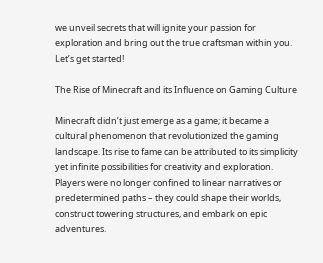we unveil secrets that will ignite your passion for exploration and bring out the true craftsman within you. Let’s get started!

The Rise of Minecraft and its Influence on Gaming Culture

Minecraft didn’t just emerge as a game; it became a cultural phenomenon that revolutionized the gaming landscape. Its rise to fame can be attributed to its simplicity yet infinite possibilities for creativity and exploration. Players were no longer confined to linear narratives or predetermined paths – they could shape their worlds, construct towering structures, and embark on epic adventures.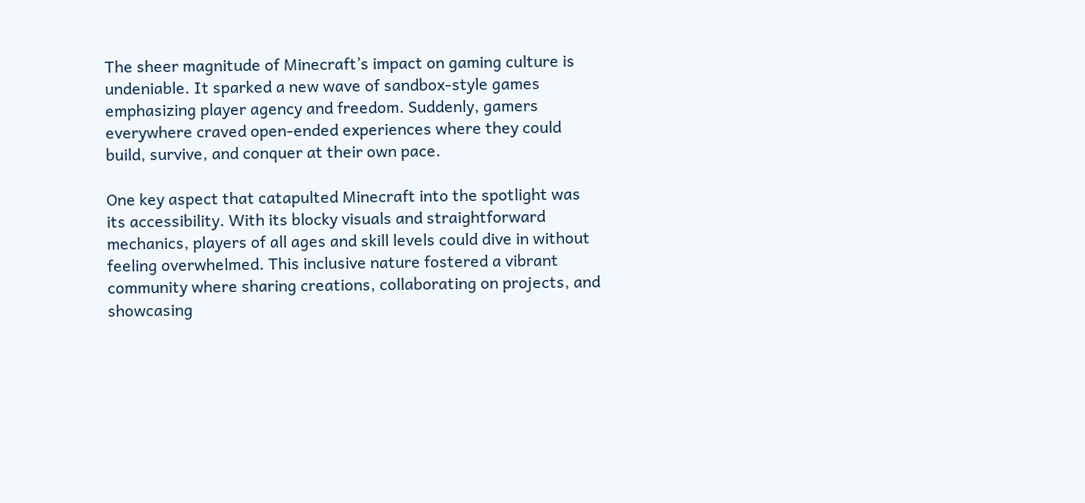The sheer magnitude of Minecraft’s impact on gaming culture is undeniable. It sparked a new wave of sandbox-style games emphasizing player agency and freedom. Suddenly, gamers everywhere craved open-ended experiences where they could build, survive, and conquer at their own pace.

One key aspect that catapulted Minecraft into the spotlight was its accessibility. With its blocky visuals and straightforward mechanics, players of all ages and skill levels could dive in without feeling overwhelmed. This inclusive nature fostered a vibrant community where sharing creations, collaborating on projects, and showcasing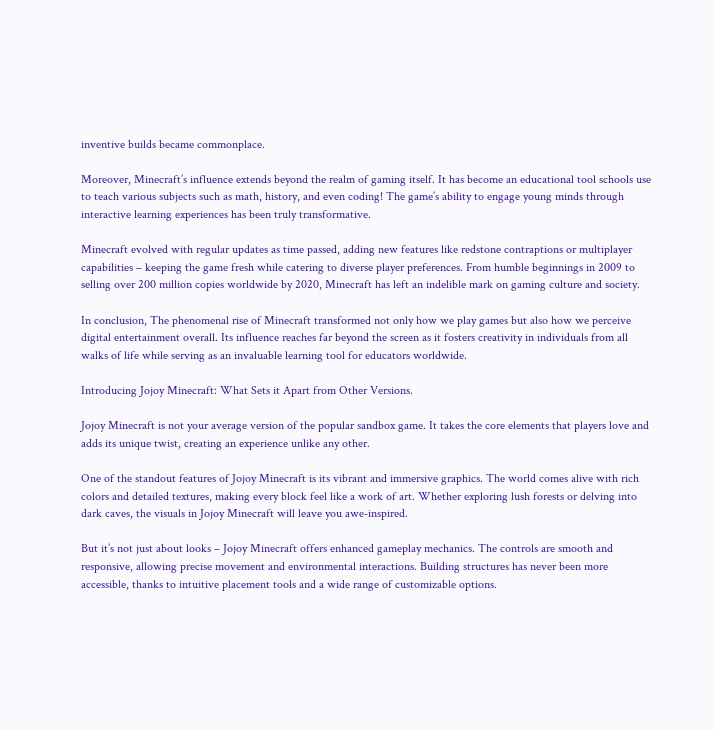inventive builds became commonplace.

Moreover, Minecraft’s influence extends beyond the realm of gaming itself. It has become an educational tool schools use to teach various subjects such as math, history, and even coding! The game’s ability to engage young minds through interactive learning experiences has been truly transformative.

Minecraft evolved with regular updates as time passed, adding new features like redstone contraptions or multiplayer capabilities – keeping the game fresh while catering to diverse player preferences. From humble beginnings in 2009 to selling over 200 million copies worldwide by 2020, Minecraft has left an indelible mark on gaming culture and society.

In conclusion, The phenomenal rise of Minecraft transformed not only how we play games but also how we perceive digital entertainment overall. Its influence reaches far beyond the screen as it fosters creativity in individuals from all walks of life while serving as an invaluable learning tool for educators worldwide.

Introducing Jojoy Minecraft: What Sets it Apart from Other Versions.

Jojoy Minecraft is not your average version of the popular sandbox game. It takes the core elements that players love and adds its unique twist, creating an experience unlike any other.

One of the standout features of Jojoy Minecraft is its vibrant and immersive graphics. The world comes alive with rich colors and detailed textures, making every block feel like a work of art. Whether exploring lush forests or delving into dark caves, the visuals in Jojoy Minecraft will leave you awe-inspired.

But it’s not just about looks – Jojoy Minecraft offers enhanced gameplay mechanics. The controls are smooth and responsive, allowing precise movement and environmental interactions. Building structures has never been more accessible, thanks to intuitive placement tools and a wide range of customizable options.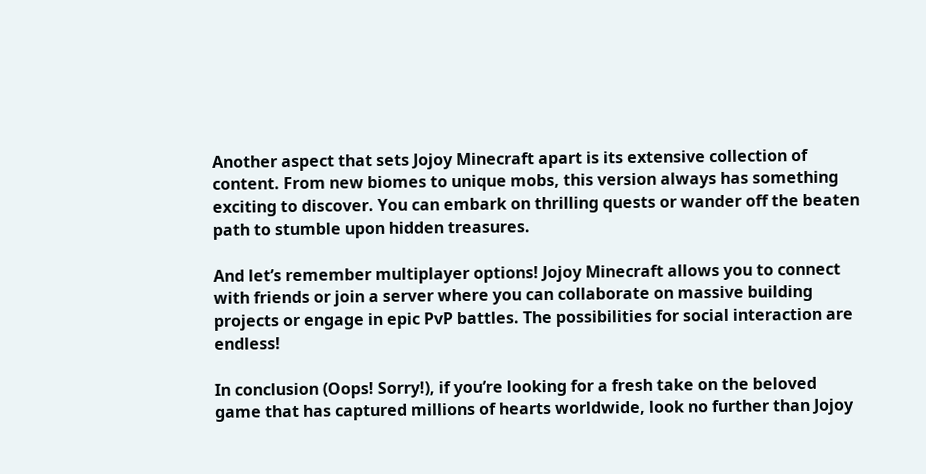Another aspect that sets Jojoy Minecraft apart is its extensive collection of content. From new biomes to unique mobs, this version always has something exciting to discover. You can embark on thrilling quests or wander off the beaten path to stumble upon hidden treasures.

And let’s remember multiplayer options! Jojoy Minecraft allows you to connect with friends or join a server where you can collaborate on massive building projects or engage in epic PvP battles. The possibilities for social interaction are endless!

In conclusion (Oops! Sorry!), if you’re looking for a fresh take on the beloved game that has captured millions of hearts worldwide, look no further than Jojoy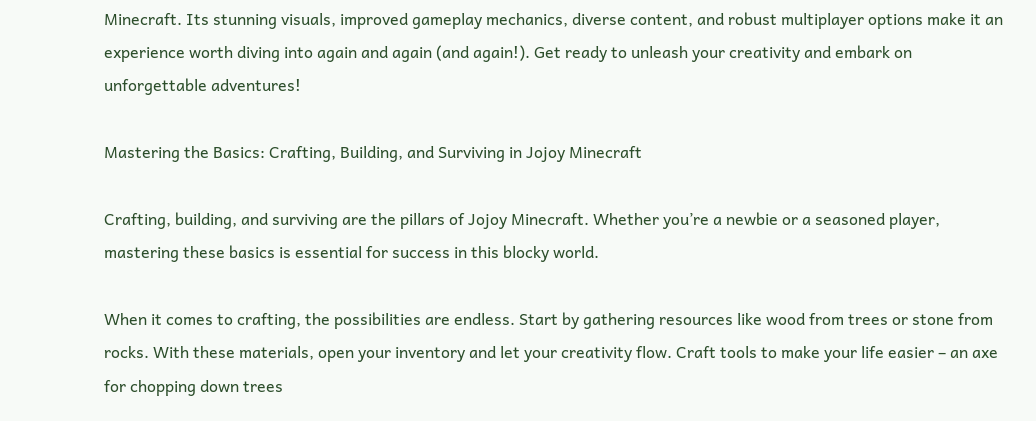Minecraft. Its stunning visuals, improved gameplay mechanics, diverse content, and robust multiplayer options make it an experience worth diving into again and again (and again!). Get ready to unleash your creativity and embark on unforgettable adventures!

Mastering the Basics: Crafting, Building, and Surviving in Jojoy Minecraft

Crafting, building, and surviving are the pillars of Jojoy Minecraft. Whether you’re a newbie or a seasoned player, mastering these basics is essential for success in this blocky world.

When it comes to crafting, the possibilities are endless. Start by gathering resources like wood from trees or stone from rocks. With these materials, open your inventory and let your creativity flow. Craft tools to make your life easier – an axe for chopping down trees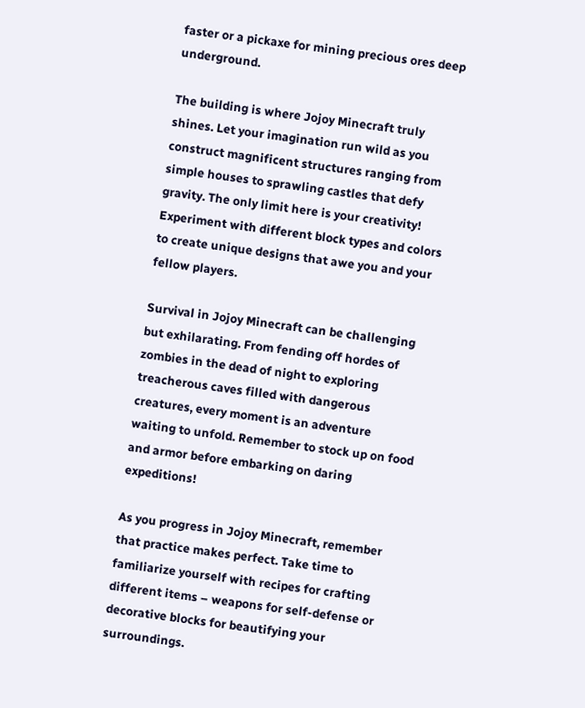faster or a pickaxe for mining precious ores deep underground.

The building is where Jojoy Minecraft truly shines. Let your imagination run wild as you construct magnificent structures ranging from simple houses to sprawling castles that defy gravity. The only limit here is your creativity! Experiment with different block types and colors to create unique designs that awe you and your fellow players.

Survival in Jojoy Minecraft can be challenging but exhilarating. From fending off hordes of zombies in the dead of night to exploring treacherous caves filled with dangerous creatures, every moment is an adventure waiting to unfold. Remember to stock up on food and armor before embarking on daring expeditions!

As you progress in Jojoy Minecraft, remember that practice makes perfect. Take time to familiarize yourself with recipes for crafting different items – weapons for self-defense or decorative blocks for beautifying your surroundings.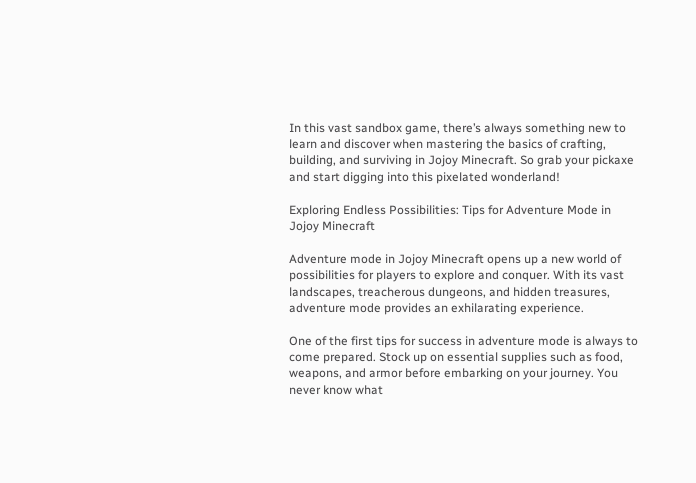In this vast sandbox game, there’s always something new to learn and discover when mastering the basics of crafting, building, and surviving in Jojoy Minecraft. So grab your pickaxe and start digging into this pixelated wonderland!

Exploring Endless Possibilities: Tips for Adventure Mode in Jojoy Minecraft

Adventure mode in Jojoy Minecraft opens up a new world of possibilities for players to explore and conquer. With its vast landscapes, treacherous dungeons, and hidden treasures, adventure mode provides an exhilarating experience.

One of the first tips for success in adventure mode is always to come prepared. Stock up on essential supplies such as food, weapons, and armor before embarking on your journey. You never know what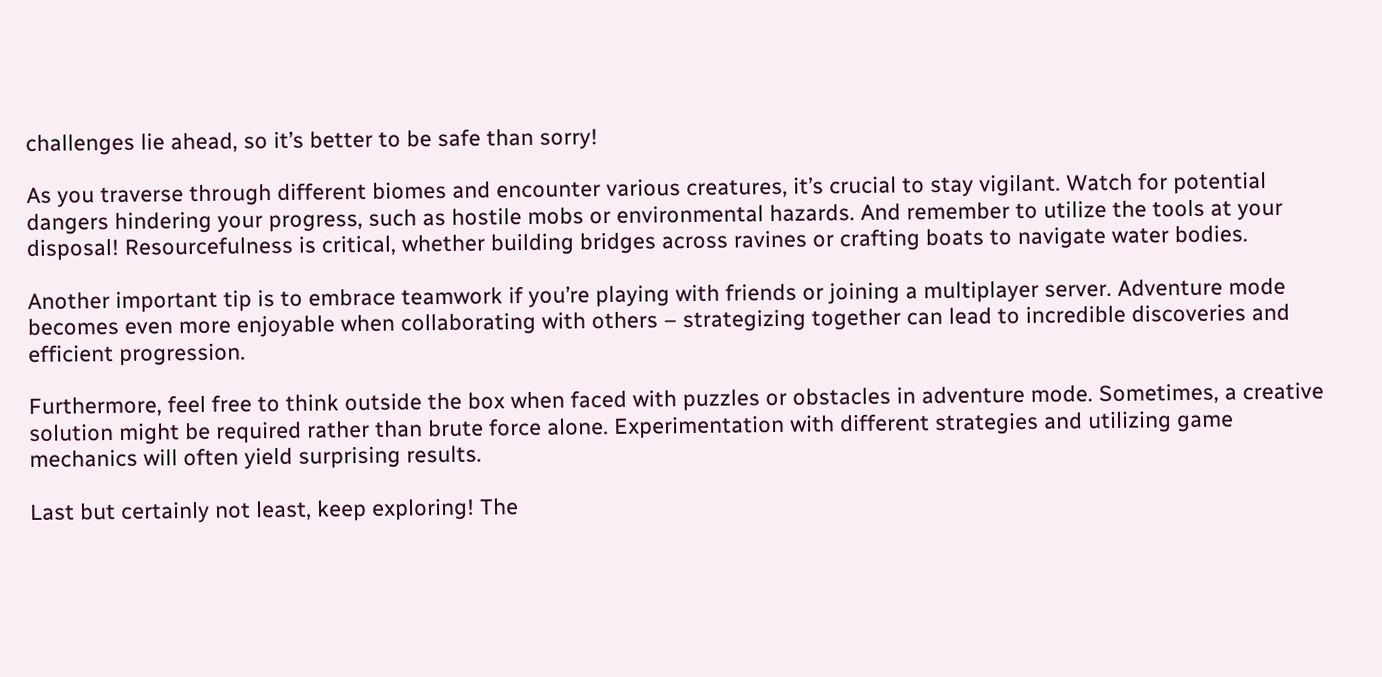challenges lie ahead, so it’s better to be safe than sorry!

As you traverse through different biomes and encounter various creatures, it’s crucial to stay vigilant. Watch for potential dangers hindering your progress, such as hostile mobs or environmental hazards. And remember to utilize the tools at your disposal! Resourcefulness is critical, whether building bridges across ravines or crafting boats to navigate water bodies.

Another important tip is to embrace teamwork if you’re playing with friends or joining a multiplayer server. Adventure mode becomes even more enjoyable when collaborating with others – strategizing together can lead to incredible discoveries and efficient progression.

Furthermore, feel free to think outside the box when faced with puzzles or obstacles in adventure mode. Sometimes, a creative solution might be required rather than brute force alone. Experimentation with different strategies and utilizing game mechanics will often yield surprising results.

Last but certainly not least, keep exploring! The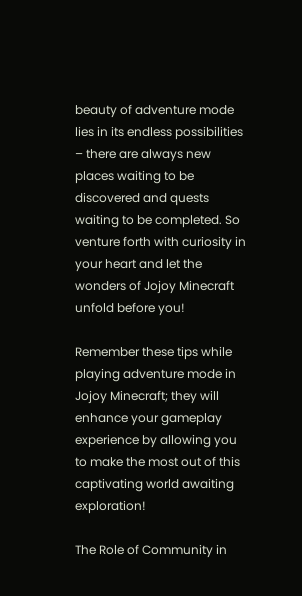beauty of adventure mode lies in its endless possibilities – there are always new places waiting to be discovered and quests waiting to be completed. So venture forth with curiosity in your heart and let the wonders of Jojoy Minecraft unfold before you!

Remember these tips while playing adventure mode in Jojoy Minecraft; they will enhance your gameplay experience by allowing you to make the most out of this captivating world awaiting exploration!

The Role of Community in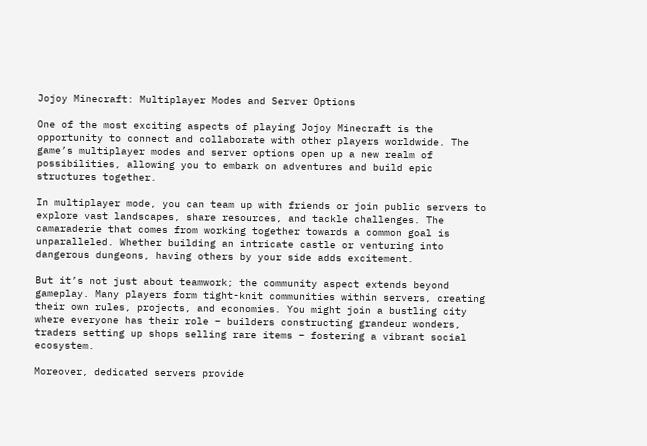Jojoy Minecraft: Multiplayer Modes and Server Options

One of the most exciting aspects of playing Jojoy Minecraft is the opportunity to connect and collaborate with other players worldwide. The game’s multiplayer modes and server options open up a new realm of possibilities, allowing you to embark on adventures and build epic structures together.

In multiplayer mode, you can team up with friends or join public servers to explore vast landscapes, share resources, and tackle challenges. The camaraderie that comes from working together towards a common goal is unparalleled. Whether building an intricate castle or venturing into dangerous dungeons, having others by your side adds excitement.

But it’s not just about teamwork; the community aspect extends beyond gameplay. Many players form tight-knit communities within servers, creating their own rules, projects, and economies. You might join a bustling city where everyone has their role – builders constructing grandeur wonders, traders setting up shops selling rare items – fostering a vibrant social ecosystem.

Moreover, dedicated servers provide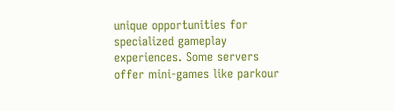unique opportunities for specialized gameplay experiences. Some servers offer mini-games like parkour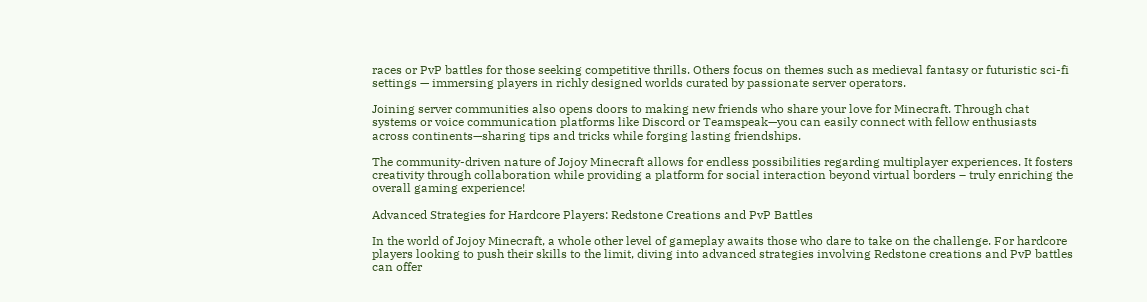races or PvP battles for those seeking competitive thrills. Others focus on themes such as medieval fantasy or futuristic sci-fi settings — immersing players in richly designed worlds curated by passionate server operators.

Joining server communities also opens doors to making new friends who share your love for Minecraft. Through chat systems or voice communication platforms like Discord or Teamspeak—you can easily connect with fellow enthusiasts across continents—sharing tips and tricks while forging lasting friendships.

The community-driven nature of Jojoy Minecraft allows for endless possibilities regarding multiplayer experiences. It fosters creativity through collaboration while providing a platform for social interaction beyond virtual borders – truly enriching the overall gaming experience!

Advanced Strategies for Hardcore Players: Redstone Creations and PvP Battles

In the world of Jojoy Minecraft, a whole other level of gameplay awaits those who dare to take on the challenge. For hardcore players looking to push their skills to the limit, diving into advanced strategies involving Redstone creations and PvP battles can offer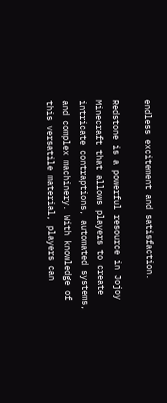endless excitement and satisfaction.

Redstone is a powerful resource in Jojoy Minecraft that allows players to create intricate contraptions, automated systems, and complex machinery. With knowledge of this versatile material, players can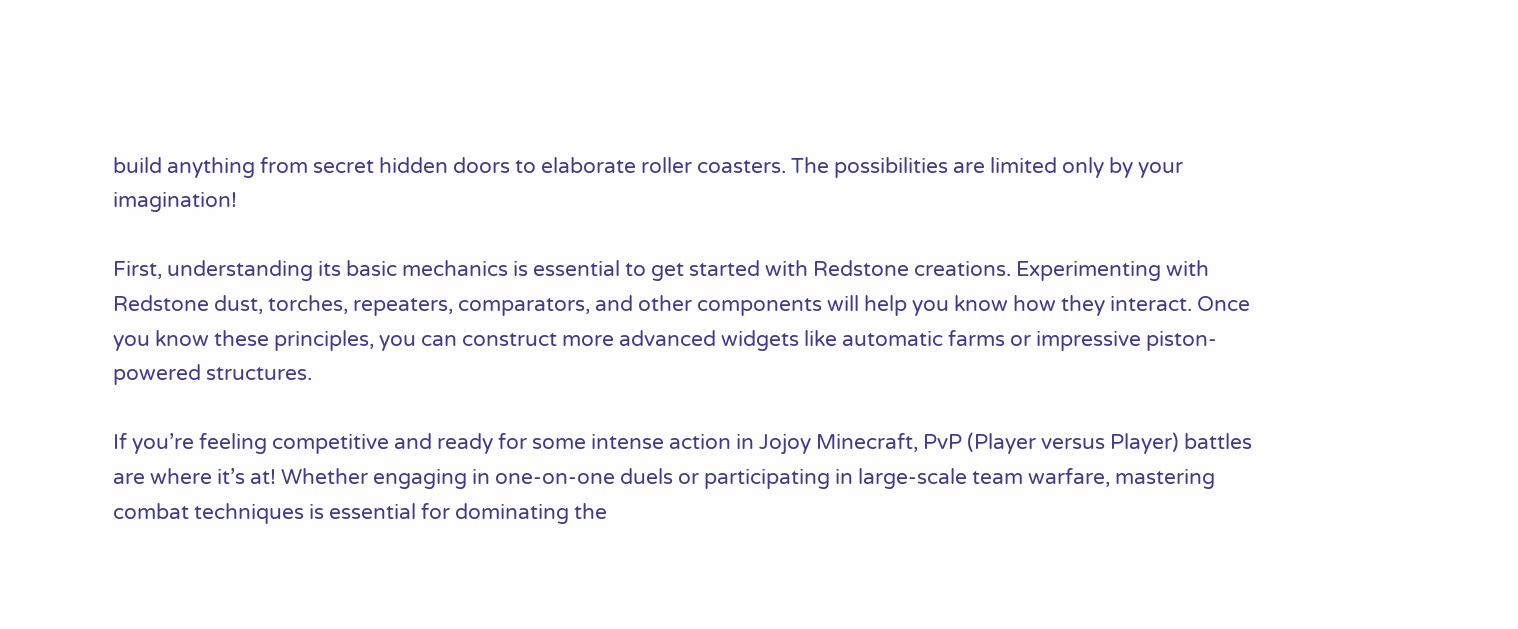build anything from secret hidden doors to elaborate roller coasters. The possibilities are limited only by your imagination!

First, understanding its basic mechanics is essential to get started with Redstone creations. Experimenting with Redstone dust, torches, repeaters, comparators, and other components will help you know how they interact. Once you know these principles, you can construct more advanced widgets like automatic farms or impressive piston-powered structures.

If you’re feeling competitive and ready for some intense action in Jojoy Minecraft, PvP (Player versus Player) battles are where it’s at! Whether engaging in one-on-one duels or participating in large-scale team warfare, mastering combat techniques is essential for dominating the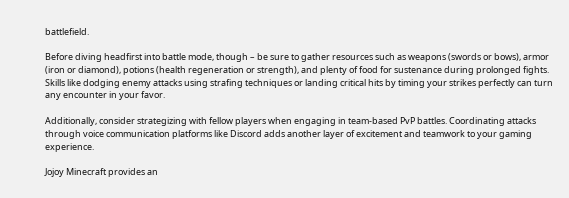battlefield.

Before diving headfirst into battle mode, though – be sure to gather resources such as weapons (swords or bows), armor (iron or diamond), potions (health regeneration or strength), and plenty of food for sustenance during prolonged fights. Skills like dodging enemy attacks using strafing techniques or landing critical hits by timing your strikes perfectly can turn any encounter in your favor.

Additionally, consider strategizing with fellow players when engaging in team-based PvP battles. Coordinating attacks through voice communication platforms like Discord adds another layer of excitement and teamwork to your gaming experience.

Jojoy Minecraft provides an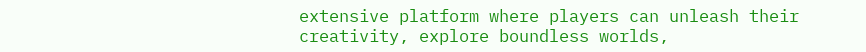extensive platform where players can unleash their creativity, explore boundless worlds,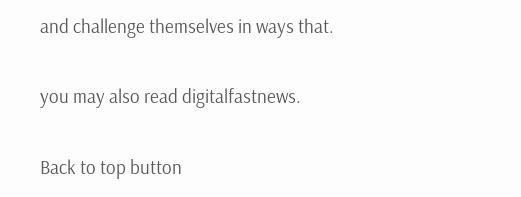and challenge themselves in ways that.

you may also read digitalfastnews.

Back to top button